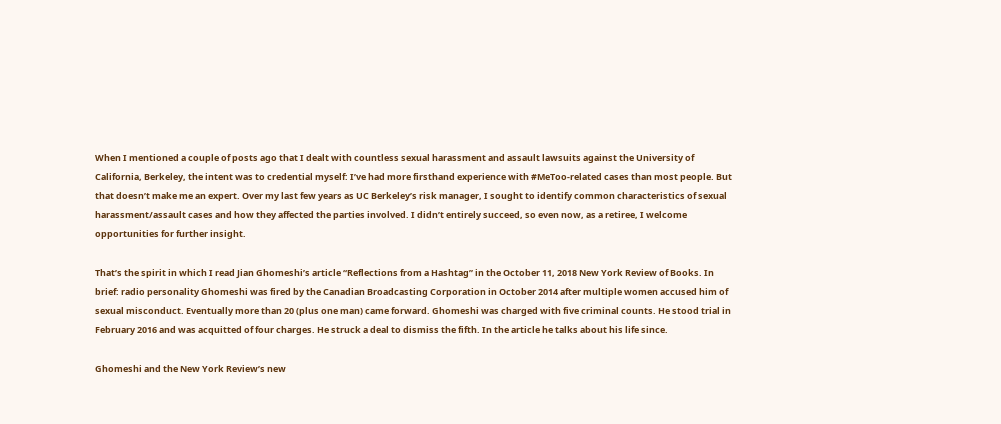When I mentioned a couple of posts ago that I dealt with countless sexual harassment and assault lawsuits against the University of California, Berkeley, the intent was to credential myself: I’ve had more firsthand experience with #MeToo-related cases than most people. But that doesn’t make me an expert. Over my last few years as UC Berkeley’s risk manager, I sought to identify common characteristics of sexual harassment/assault cases and how they affected the parties involved. I didn’t entirely succeed, so even now, as a retiree, I welcome opportunities for further insight.

That’s the spirit in which I read Jian Ghomeshi’s article “Reflections from a Hashtag” in the October 11, 2018 New York Review of Books. In brief: radio personality Ghomeshi was fired by the Canadian Broadcasting Corporation in October 2014 after multiple women accused him of sexual misconduct. Eventually more than 20 (plus one man) came forward. Ghomeshi was charged with five criminal counts. He stood trial in February 2016 and was acquitted of four charges. He struck a deal to dismiss the fifth. In the article he talks about his life since.

Ghomeshi and the New York Review’s new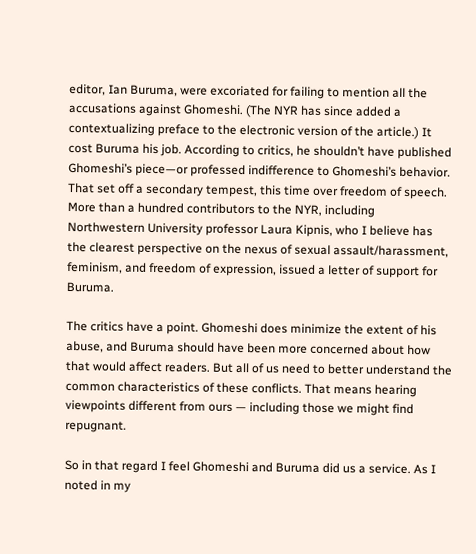editor, Ian Buruma, were excoriated for failing to mention all the accusations against Ghomeshi. (The NYR has since added a contextualizing preface to the electronic version of the article.) It cost Buruma his job. According to critics, he shouldn’t have published Ghomeshi’s piece—or professed indifference to Ghomeshi’s behavior. That set off a secondary tempest, this time over freedom of speech. More than a hundred contributors to the NYR, including Northwestern University professor Laura Kipnis, who I believe has the clearest perspective on the nexus of sexual assault/harassment, feminism, and freedom of expression, issued a letter of support for Buruma.

The critics have a point. Ghomeshi does minimize the extent of his abuse, and Buruma should have been more concerned about how that would affect readers. But all of us need to better understand the common characteristics of these conflicts. That means hearing viewpoints different from ours — including those we might find repugnant.

So in that regard I feel Ghomeshi and Buruma did us a service. As I noted in my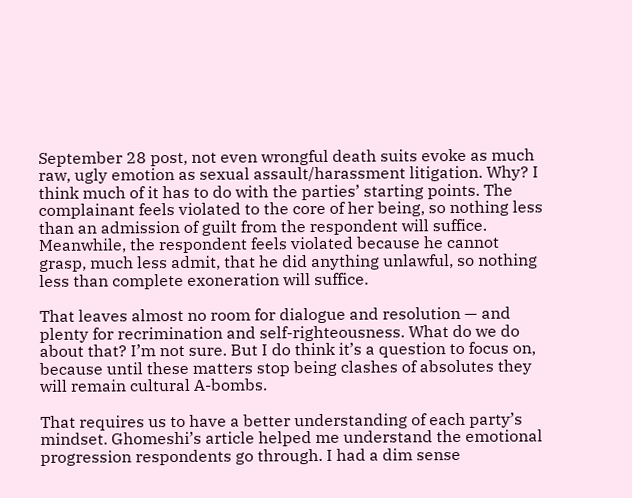September 28 post, not even wrongful death suits evoke as much raw, ugly emotion as sexual assault/harassment litigation. Why? I think much of it has to do with the parties’ starting points. The complainant feels violated to the core of her being, so nothing less than an admission of guilt from the respondent will suffice. Meanwhile, the respondent feels violated because he cannot grasp, much less admit, that he did anything unlawful, so nothing less than complete exoneration will suffice.

That leaves almost no room for dialogue and resolution — and plenty for recrimination and self-righteousness. What do we do about that? I’m not sure. But I do think it’s a question to focus on, because until these matters stop being clashes of absolutes they will remain cultural A-bombs.

That requires us to have a better understanding of each party’s mindset. Ghomeshi’s article helped me understand the emotional progression respondents go through. I had a dim sense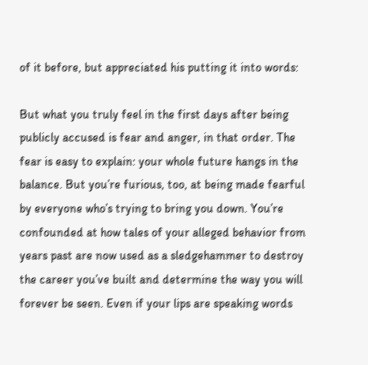of it before, but appreciated his putting it into words:

But what you truly feel in the first days after being publicly accused is fear and anger, in that order. The fear is easy to explain: your whole future hangs in the balance. But you’re furious, too, at being made fearful by everyone who’s trying to bring you down. You’re confounded at how tales of your alleged behavior from years past are now used as a sledgehammer to destroy the career you’ve built and determine the way you will forever be seen. Even if your lips are speaking words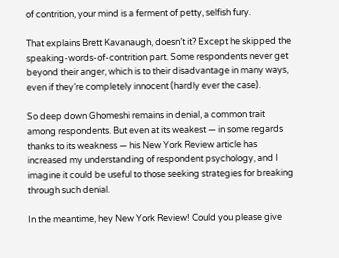of contrition, your mind is a ferment of petty, selfish fury.

That explains Brett Kavanaugh, doesn’t it? Except he skipped the speaking-words-of-contrition part. Some respondents never get beyond their anger, which is to their disadvantage in many ways, even if they’re completely innocent (hardly ever the case).

So deep down Ghomeshi remains in denial, a common trait among respondents. But even at its weakest — in some regards thanks to its weakness — his New York Review article has increased my understanding of respondent psychology, and I imagine it could be useful to those seeking strategies for breaking through such denial.

In the meantime, hey New York Review! Could you please give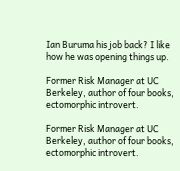Ian Buruma his job back? I like how he was opening things up.

Former Risk Manager at UC Berkeley, author of four books, ectomorphic introvert.

Former Risk Manager at UC Berkeley, author of four books, ectomorphic introvert.